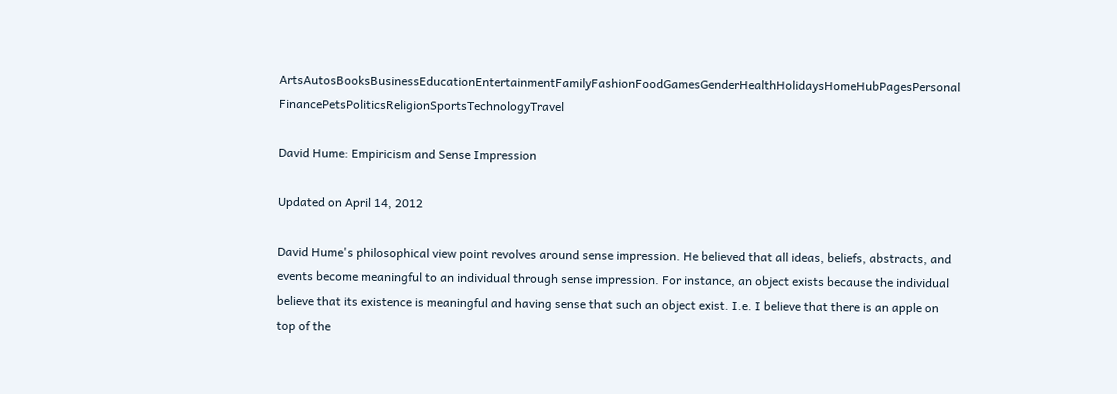ArtsAutosBooksBusinessEducationEntertainmentFamilyFashionFoodGamesGenderHealthHolidaysHomeHubPagesPersonal FinancePetsPoliticsReligionSportsTechnologyTravel

David Hume: Empiricism and Sense Impression

Updated on April 14, 2012

David Hume's philosophical view point revolves around sense impression. He believed that all ideas, beliefs, abstracts, and events become meaningful to an individual through sense impression. For instance, an object exists because the individual believe that its existence is meaningful and having sense that such an object exist. I.e. I believe that there is an apple on top of the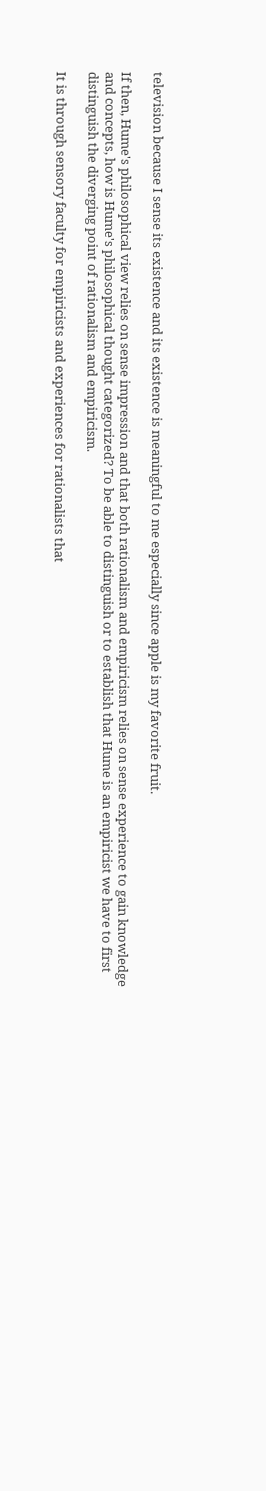television because I sense its existence and its existence is meaningful to me especially since apple is my favorite fruit.

If then, Hume's philosophical view relies on sense impression and that both rationalism and empiricism relies on sense experience to gain knowledge and concepts, how is Hume's philosophical thought categorized? To be able to distinguish or to establish that Hume is an empiricist we have to first distinguish the diverging point of rationalism and empiricism.

It is through sensory faculty for empiricists and experiences for rationalists that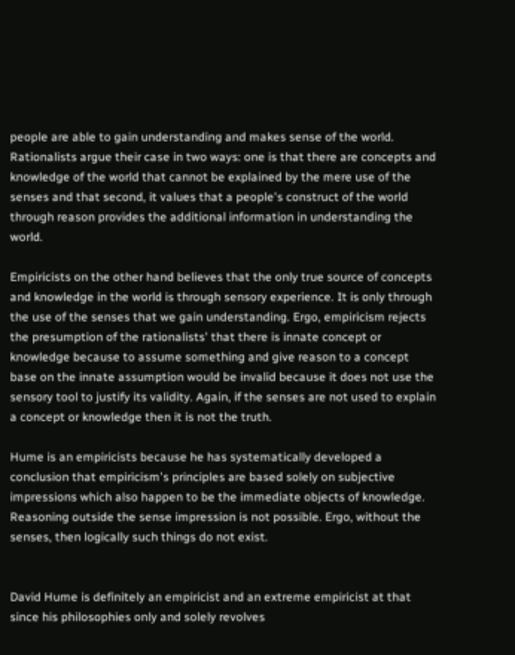people are able to gain understanding and makes sense of the world. Rationalists argue their case in two ways: one is that there are concepts and knowledge of the world that cannot be explained by the mere use of the senses and that second, it values that a people's construct of the world through reason provides the additional information in understanding the world.

Empiricists on the other hand believes that the only true source of concepts and knowledge in the world is through sensory experience. It is only through the use of the senses that we gain understanding. Ergo, empiricism rejects the presumption of the rationalists' that there is innate concept or knowledge because to assume something and give reason to a concept base on the innate assumption would be invalid because it does not use the sensory tool to justify its validity. Again, if the senses are not used to explain a concept or knowledge then it is not the truth.

Hume is an empiricists because he has systematically developed a conclusion that empiricism's principles are based solely on subjective impressions which also happen to be the immediate objects of knowledge. Reasoning outside the sense impression is not possible. Ergo, without the senses, then logically such things do not exist.


David Hume is definitely an empiricist and an extreme empiricist at that since his philosophies only and solely revolves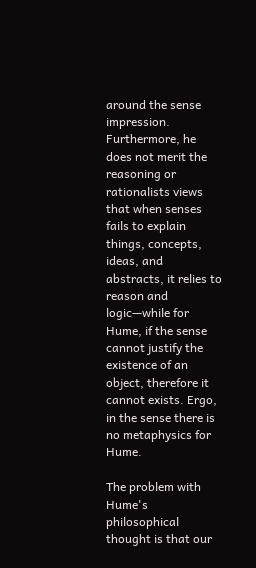around the sense impression. Furthermore, he does not merit the reasoning or rationalists views that when senses fails to explain things, concepts, ideas, and abstracts, it relies to reason and logic—while for Hume, if the sense cannot justify the existence of an object, therefore it cannot exists. Ergo, in the sense there is no metaphysics for Hume.

The problem with Hume's philosophical thought is that our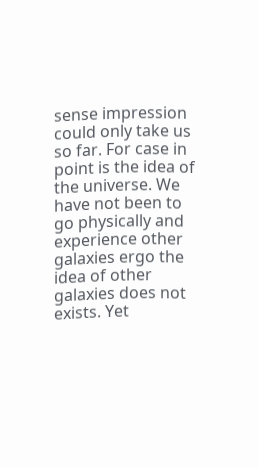sense impression could only take us so far. For case in point is the idea of the universe. We have not been to go physically and experience other galaxies ergo the idea of other galaxies does not exists. Yet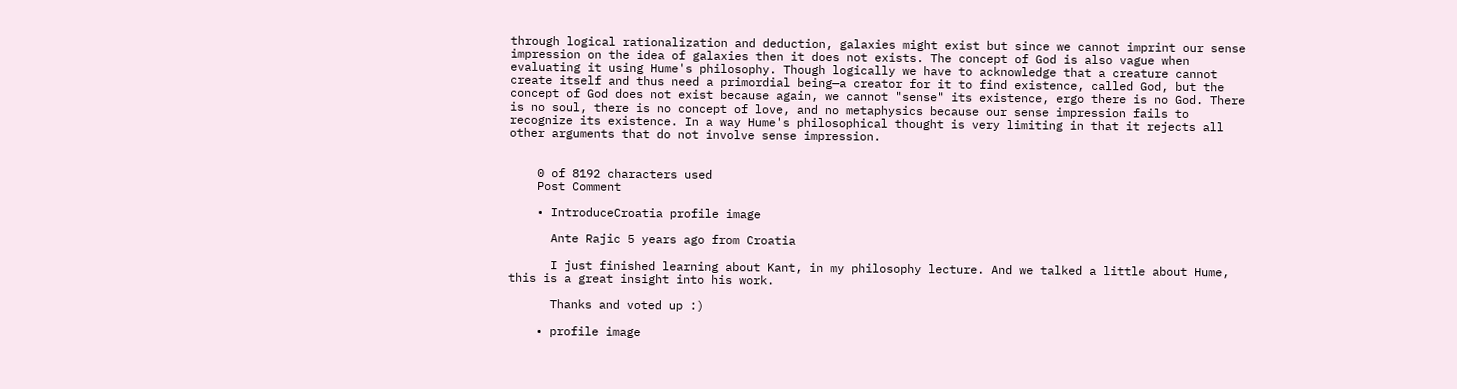through logical rationalization and deduction, galaxies might exist but since we cannot imprint our sense impression on the idea of galaxies then it does not exists. The concept of God is also vague when evaluating it using Hume's philosophy. Though logically we have to acknowledge that a creature cannot create itself and thus need a primordial being—a creator for it to find existence, called God, but the concept of God does not exist because again, we cannot "sense" its existence, ergo there is no God. There is no soul, there is no concept of love, and no metaphysics because our sense impression fails to recognize its existence. In a way Hume's philosophical thought is very limiting in that it rejects all other arguments that do not involve sense impression.


    0 of 8192 characters used
    Post Comment

    • IntroduceCroatia profile image

      Ante Rajic 5 years ago from Croatia

      I just finished learning about Kant, in my philosophy lecture. And we talked a little about Hume, this is a great insight into his work.

      Thanks and voted up :)

    • profile image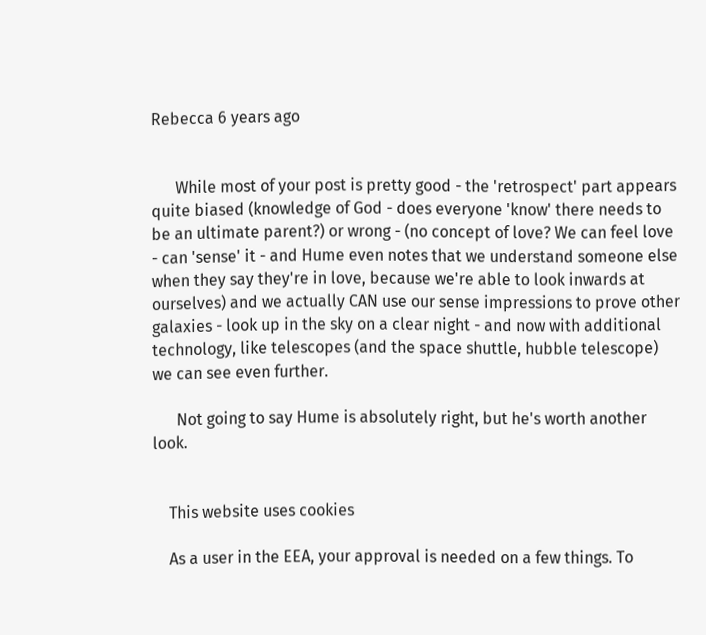Rebecca 6 years ago


      While most of your post is pretty good - the 'retrospect' part appears quite biased (knowledge of God - does everyone 'know' there needs to be an ultimate parent?) or wrong - (no concept of love? We can feel love - can 'sense' it - and Hume even notes that we understand someone else when they say they're in love, because we're able to look inwards at ourselves) and we actually CAN use our sense impressions to prove other galaxies - look up in the sky on a clear night - and now with additional technology, like telescopes (and the space shuttle, hubble telescope) we can see even further.

      Not going to say Hume is absolutely right, but he's worth another look.


    This website uses cookies

    As a user in the EEA, your approval is needed on a few things. To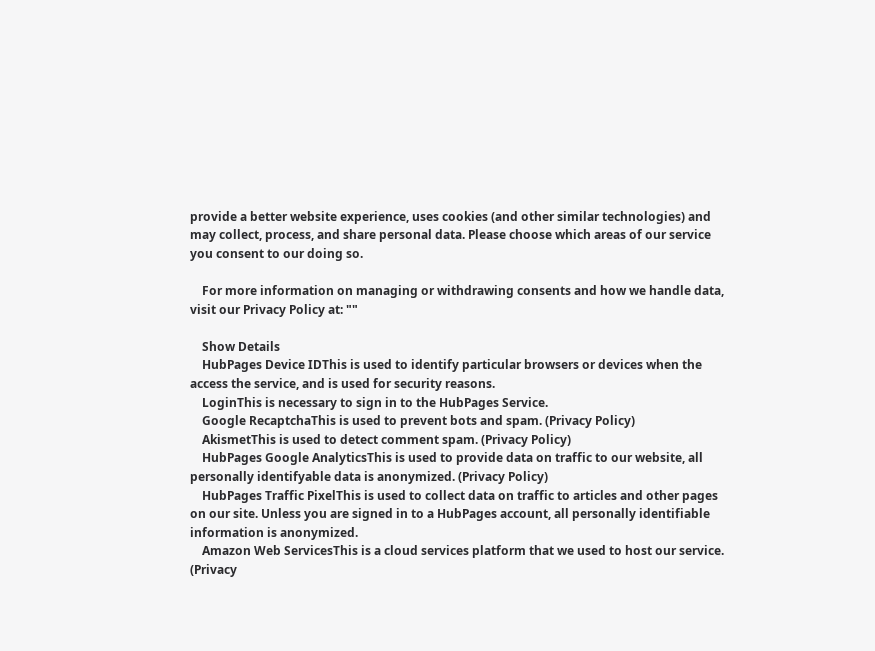provide a better website experience, uses cookies (and other similar technologies) and may collect, process, and share personal data. Please choose which areas of our service you consent to our doing so.

    For more information on managing or withdrawing consents and how we handle data, visit our Privacy Policy at: ""

    Show Details
    HubPages Device IDThis is used to identify particular browsers or devices when the access the service, and is used for security reasons.
    LoginThis is necessary to sign in to the HubPages Service.
    Google RecaptchaThis is used to prevent bots and spam. (Privacy Policy)
    AkismetThis is used to detect comment spam. (Privacy Policy)
    HubPages Google AnalyticsThis is used to provide data on traffic to our website, all personally identifyable data is anonymized. (Privacy Policy)
    HubPages Traffic PixelThis is used to collect data on traffic to articles and other pages on our site. Unless you are signed in to a HubPages account, all personally identifiable information is anonymized.
    Amazon Web ServicesThis is a cloud services platform that we used to host our service. (Privacy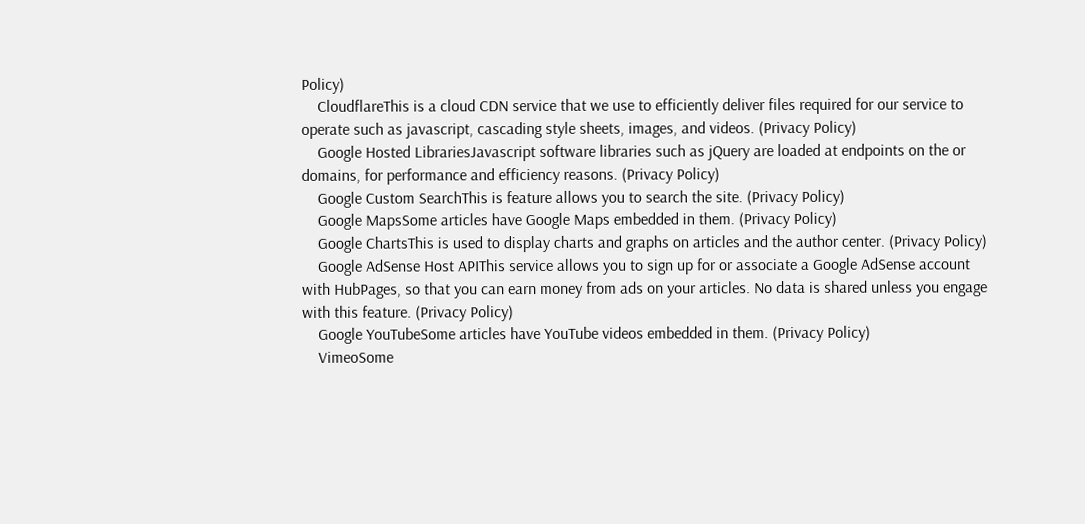Policy)
    CloudflareThis is a cloud CDN service that we use to efficiently deliver files required for our service to operate such as javascript, cascading style sheets, images, and videos. (Privacy Policy)
    Google Hosted LibrariesJavascript software libraries such as jQuery are loaded at endpoints on the or domains, for performance and efficiency reasons. (Privacy Policy)
    Google Custom SearchThis is feature allows you to search the site. (Privacy Policy)
    Google MapsSome articles have Google Maps embedded in them. (Privacy Policy)
    Google ChartsThis is used to display charts and graphs on articles and the author center. (Privacy Policy)
    Google AdSense Host APIThis service allows you to sign up for or associate a Google AdSense account with HubPages, so that you can earn money from ads on your articles. No data is shared unless you engage with this feature. (Privacy Policy)
    Google YouTubeSome articles have YouTube videos embedded in them. (Privacy Policy)
    VimeoSome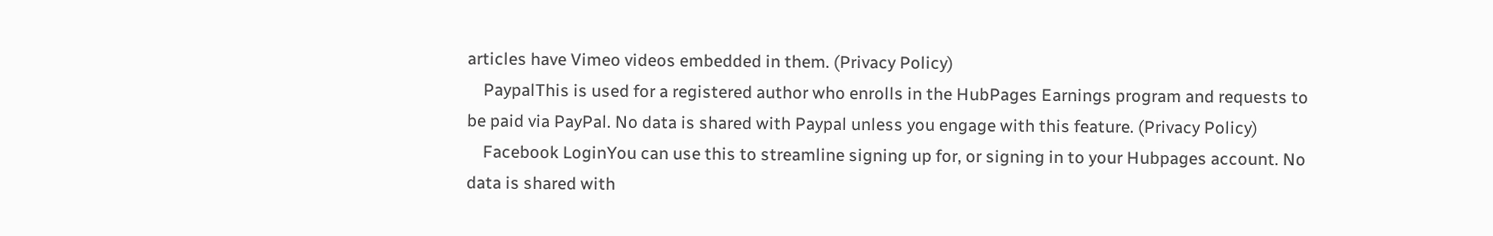articles have Vimeo videos embedded in them. (Privacy Policy)
    PaypalThis is used for a registered author who enrolls in the HubPages Earnings program and requests to be paid via PayPal. No data is shared with Paypal unless you engage with this feature. (Privacy Policy)
    Facebook LoginYou can use this to streamline signing up for, or signing in to your Hubpages account. No data is shared with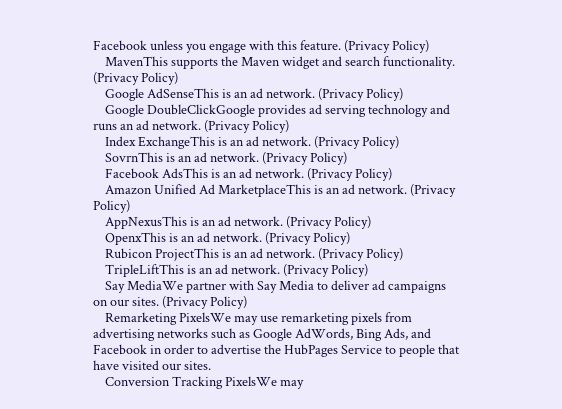Facebook unless you engage with this feature. (Privacy Policy)
    MavenThis supports the Maven widget and search functionality. (Privacy Policy)
    Google AdSenseThis is an ad network. (Privacy Policy)
    Google DoubleClickGoogle provides ad serving technology and runs an ad network. (Privacy Policy)
    Index ExchangeThis is an ad network. (Privacy Policy)
    SovrnThis is an ad network. (Privacy Policy)
    Facebook AdsThis is an ad network. (Privacy Policy)
    Amazon Unified Ad MarketplaceThis is an ad network. (Privacy Policy)
    AppNexusThis is an ad network. (Privacy Policy)
    OpenxThis is an ad network. (Privacy Policy)
    Rubicon ProjectThis is an ad network. (Privacy Policy)
    TripleLiftThis is an ad network. (Privacy Policy)
    Say MediaWe partner with Say Media to deliver ad campaigns on our sites. (Privacy Policy)
    Remarketing PixelsWe may use remarketing pixels from advertising networks such as Google AdWords, Bing Ads, and Facebook in order to advertise the HubPages Service to people that have visited our sites.
    Conversion Tracking PixelsWe may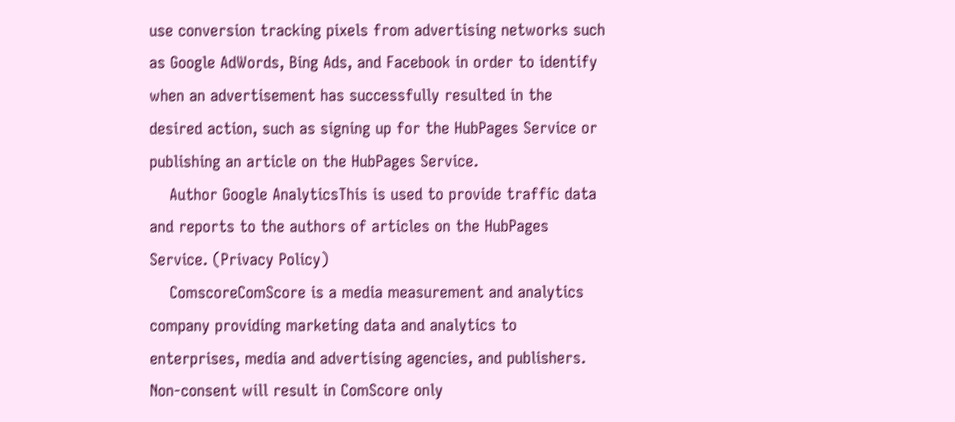use conversion tracking pixels from advertising networks such as Google AdWords, Bing Ads, and Facebook in order to identify when an advertisement has successfully resulted in the desired action, such as signing up for the HubPages Service or publishing an article on the HubPages Service.
    Author Google AnalyticsThis is used to provide traffic data and reports to the authors of articles on the HubPages Service. (Privacy Policy)
    ComscoreComScore is a media measurement and analytics company providing marketing data and analytics to enterprises, media and advertising agencies, and publishers. Non-consent will result in ComScore only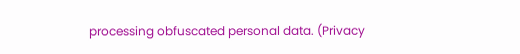processing obfuscated personal data. (Privacy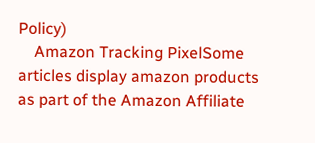Policy)
    Amazon Tracking PixelSome articles display amazon products as part of the Amazon Affiliate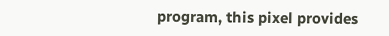program, this pixel provides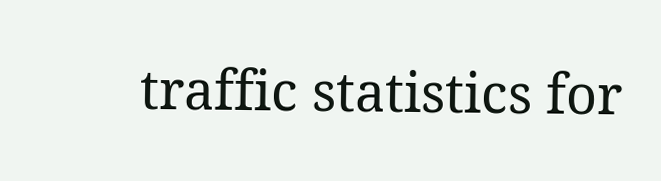traffic statistics for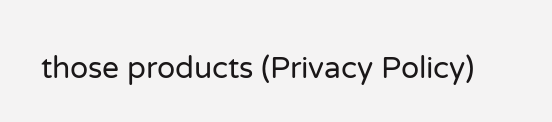those products (Privacy Policy)